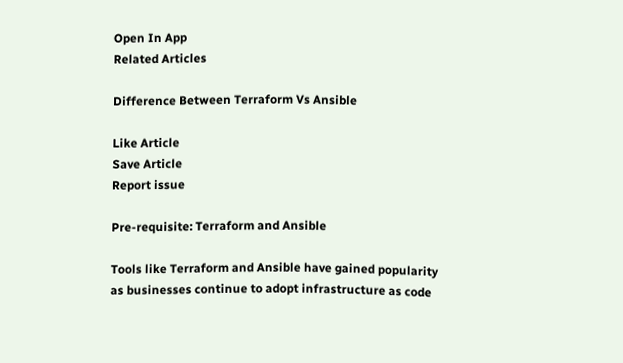Open In App
Related Articles

Difference Between Terraform Vs Ansible

Like Article
Save Article
Report issue

Pre-requisite: Terraform and Ansible

Tools like Terraform and Ansible have gained popularity as businesses continue to adopt infrastructure as code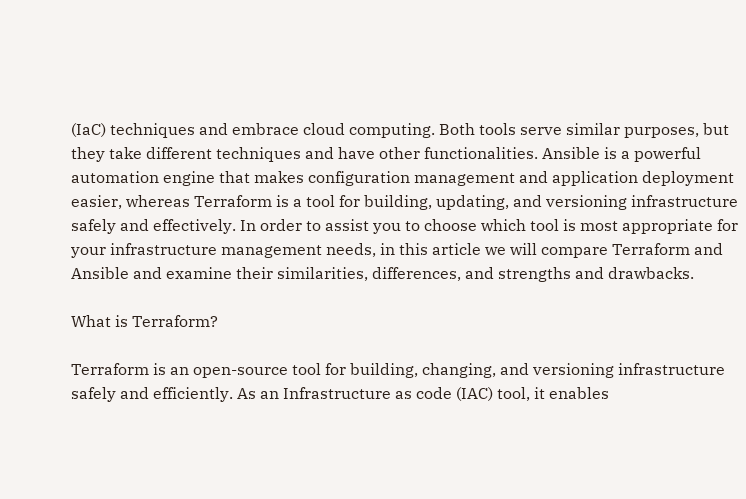(IaC) techniques and embrace cloud computing. Both tools serve similar purposes, but they take different techniques and have other functionalities. Ansible is a powerful automation engine that makes configuration management and application deployment easier, whereas Terraform is a tool for building, updating, and versioning infrastructure safely and effectively. In order to assist you to choose which tool is most appropriate for your infrastructure management needs, in this article we will compare Terraform and Ansible and examine their similarities, differences, and strengths and drawbacks.

What is Terraform?

Terraform is an open-source tool for building, changing, and versioning infrastructure safely and efficiently. As an Infrastructure as code (IAC) tool, it enables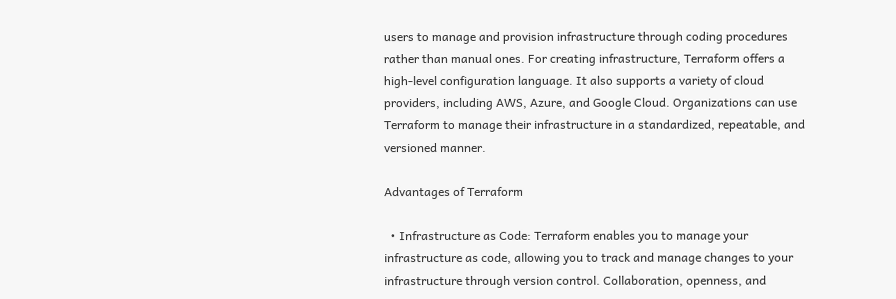users to manage and provision infrastructure through coding procedures rather than manual ones. For creating infrastructure, Terraform offers a high-level configuration language. It also supports a variety of cloud providers, including AWS, Azure, and Google Cloud. Organizations can use Terraform to manage their infrastructure in a standardized, repeatable, and versioned manner.

Advantages of Terraform

  • Infrastructure as Code: Terraform enables you to manage your infrastructure as code, allowing you to track and manage changes to your infrastructure through version control. Collaboration, openness, and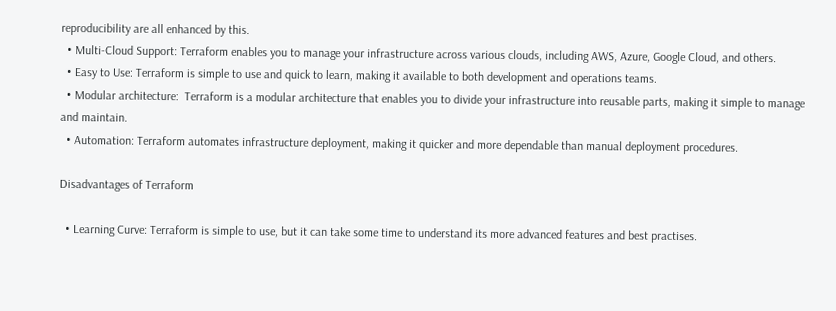reproducibility are all enhanced by this.
  • Multi-Cloud Support: Terraform enables you to manage your infrastructure across various clouds, including AWS, Azure, Google Cloud, and others.
  • Easy to Use: Terraform is simple to use and quick to learn, making it available to both development and operations teams.
  • Modular architecture:  Terraform is a modular architecture that enables you to divide your infrastructure into reusable parts, making it simple to manage and maintain.
  • Automation: Terraform automates infrastructure deployment, making it quicker and more dependable than manual deployment procedures.

Disadvantages of Terraform

  • Learning Curve: Terraform is simple to use, but it can take some time to understand its more advanced features and best practises.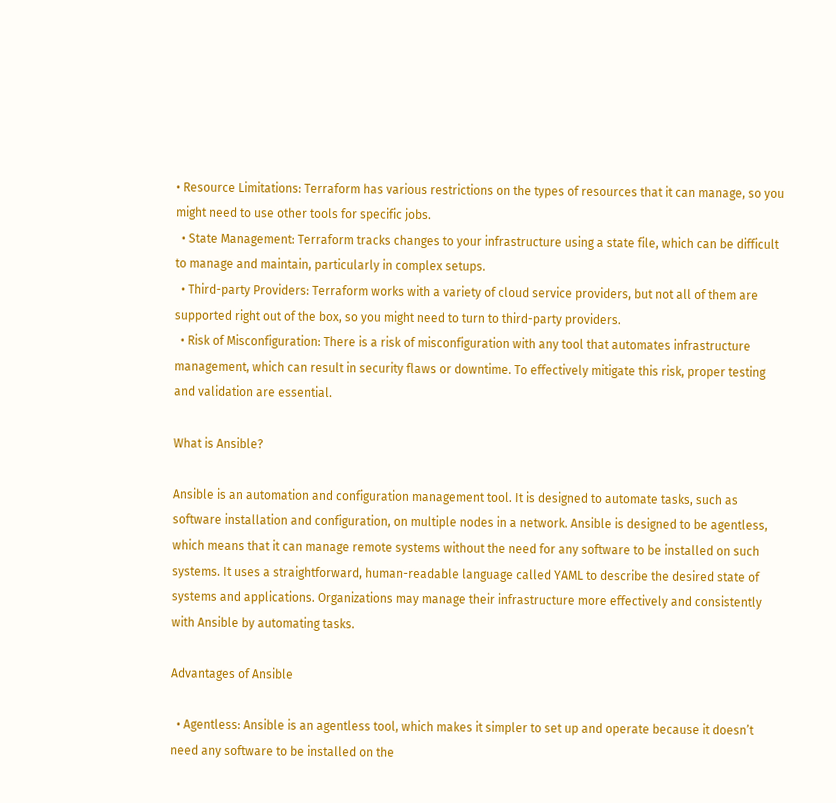• Resource Limitations: Terraform has various restrictions on the types of resources that it can manage, so you might need to use other tools for specific jobs.
  • State Management: Terraform tracks changes to your infrastructure using a state file, which can be difficult to manage and maintain, particularly in complex setups.
  • Third-party Providers: Terraform works with a variety of cloud service providers, but not all of them are supported right out of the box, so you might need to turn to third-party providers.
  • Risk of Misconfiguration: There is a risk of misconfiguration with any tool that automates infrastructure management, which can result in security flaws or downtime. To effectively mitigate this risk, proper testing and validation are essential.

What is Ansible?

Ansible is an automation and configuration management tool. It is designed to automate tasks, such as software installation and configuration, on multiple nodes in a network. Ansible is designed to be agentless, which means that it can manage remote systems without the need for any software to be installed on such systems. It uses a straightforward, human-readable language called YAML to describe the desired state of systems and applications. Organizations may manage their infrastructure more effectively and consistently with Ansible by automating tasks.

Advantages of Ansible

  • Agentless: Ansible is an agentless tool, which makes it simpler to set up and operate because it doesn’t need any software to be installed on the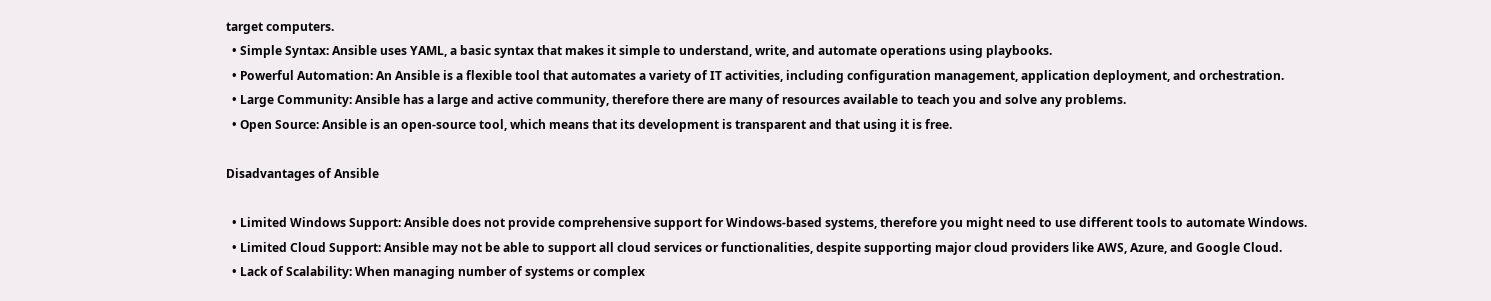target computers.
  • Simple Syntax: Ansible uses YAML, a basic syntax that makes it simple to understand, write, and automate operations using playbooks.
  • Powerful Automation: An Ansible is a flexible tool that automates a variety of IT activities, including configuration management, application deployment, and orchestration.
  • Large Community: Ansible has a large and active community, therefore there are many of resources available to teach you and solve any problems.
  • Open Source: Ansible is an open-source tool, which means that its development is transparent and that using it is free.

Disadvantages of Ansible

  • Limited Windows Support: Ansible does not provide comprehensive support for Windows-based systems, therefore you might need to use different tools to automate Windows.
  • Limited Cloud Support: Ansible may not be able to support all cloud services or functionalities, despite supporting major cloud providers like AWS, Azure, and Google Cloud.
  • Lack of Scalability: When managing number of systems or complex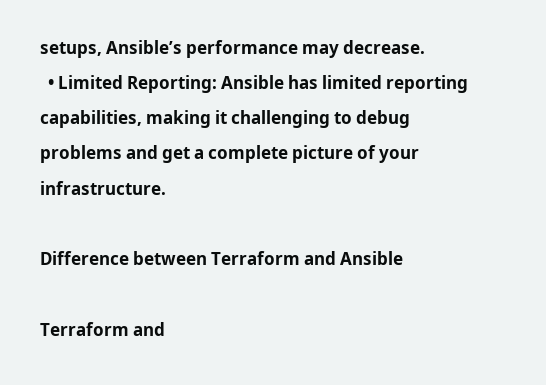setups, Ansible’s performance may decrease.
  • Limited Reporting: Ansible has limited reporting capabilities, making it challenging to debug problems and get a complete picture of your infrastructure.

Difference between Terraform and Ansible

Terraform and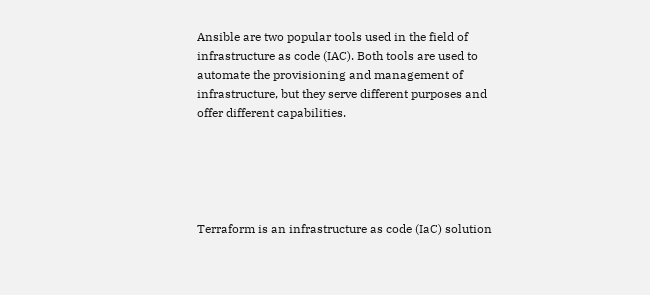Ansible are two popular tools used in the field of infrastructure as code (IAC). Both tools are used to automate the provisioning and management of infrastructure, but they serve different purposes and offer different capabilities.





Terraform is an infrastructure as code (IaC) solution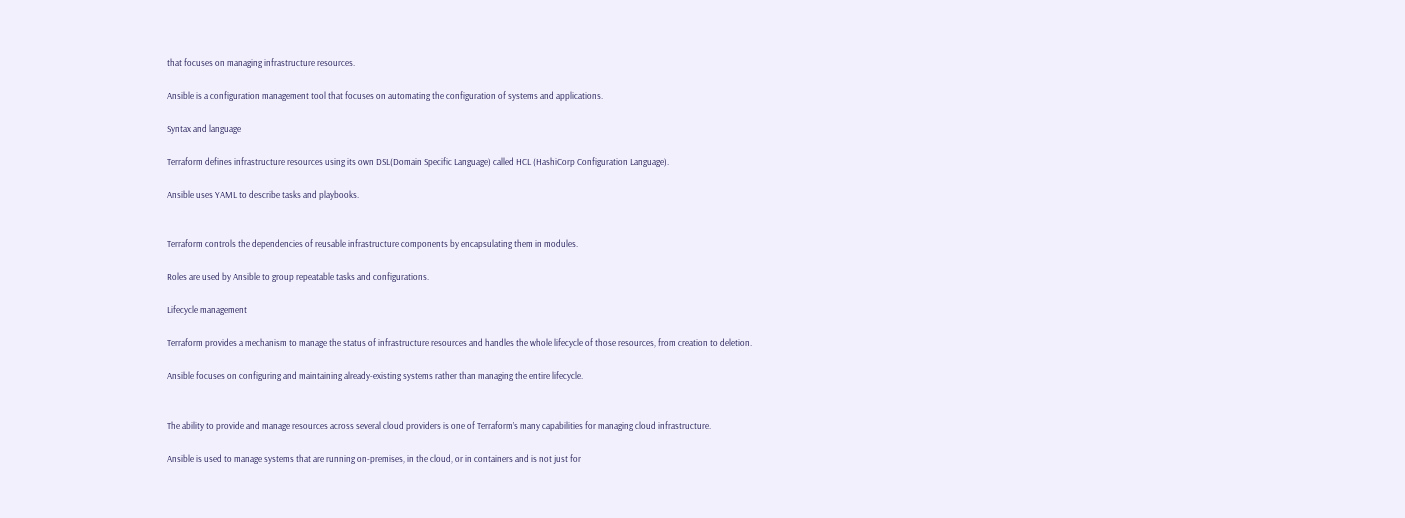that focuses on managing infrastructure resources.

Ansible is a configuration management tool that focuses on automating the configuration of systems and applications.

Syntax and language

Terraform defines infrastructure resources using its own DSL(Domain Specific Language) called HCL (HashiCorp Configuration Language).

Ansible uses YAML to describe tasks and playbooks.


Terraform controls the dependencies of reusable infrastructure components by encapsulating them in modules.

Roles are used by Ansible to group repeatable tasks and configurations.

Lifecycle management

Terraform provides a mechanism to manage the status of infrastructure resources and handles the whole lifecycle of those resources, from creation to deletion.

Ansible focuses on configuring and maintaining already-existing systems rather than managing the entire lifecycle.


The ability to provide and manage resources across several cloud providers is one of Terraform’s many capabilities for managing cloud infrastructure.

Ansible is used to manage systems that are running on-premises, in the cloud, or in containers and is not just for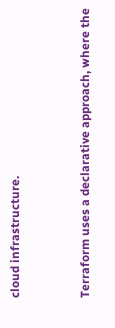cloud infrastructure.


Terraform uses a declarative approach, where the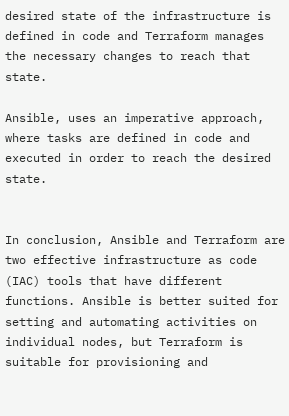desired state of the infrastructure is defined in code and Terraform manages the necessary changes to reach that state.

Ansible, uses an imperative approach, where tasks are defined in code and executed in order to reach the desired state.


In conclusion, Ansible and Terraform are two effective infrastructure as code (IAC) tools that have different functions. Ansible is better suited for setting and automating activities on individual nodes, but Terraform is suitable for provisioning and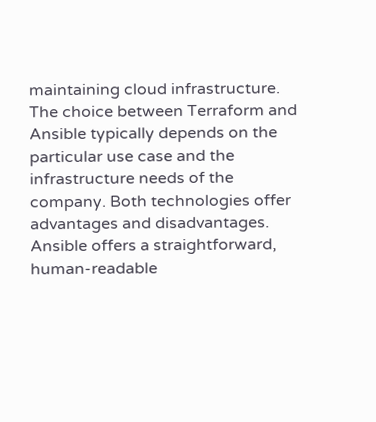maintaining cloud infrastructure. The choice between Terraform and Ansible typically depends on the particular use case and the infrastructure needs of the company. Both technologies offer advantages and disadvantages. Ansible offers a straightforward, human-readable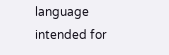language intended for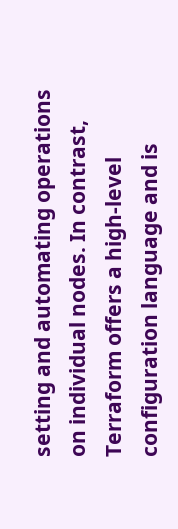setting and automating operations on individual nodes. In contrast, Terraform offers a high-level configuration language and is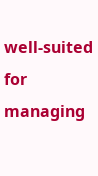well-suited for managing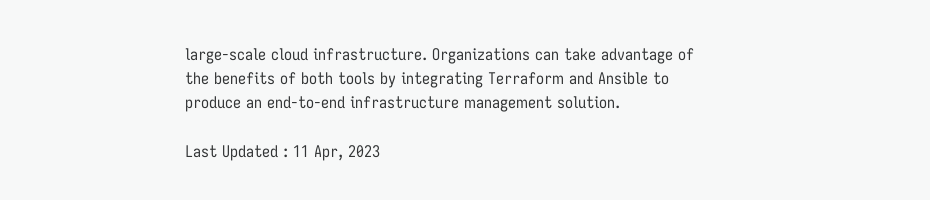large-scale cloud infrastructure. Organizations can take advantage of the benefits of both tools by integrating Terraform and Ansible to produce an end-to-end infrastructure management solution.

Last Updated : 11 Apr, 2023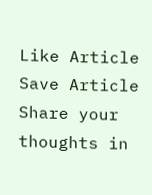Like Article
Save Article
Share your thoughts in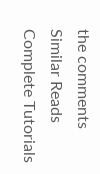the comments
Similar Reads
Complete Tutorials